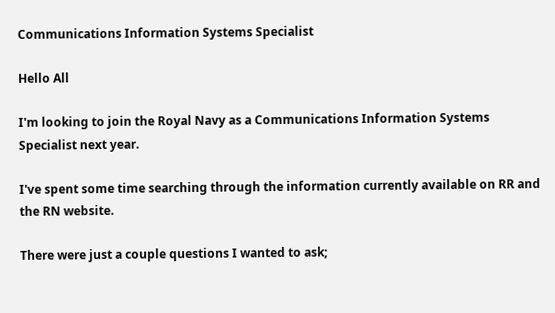Communications Information Systems Specialist

Hello All

I'm looking to join the Royal Navy as a Communications Information Systems Specialist next year.

I've spent some time searching through the information currently available on RR and the RN website.

There were just a couple questions I wanted to ask;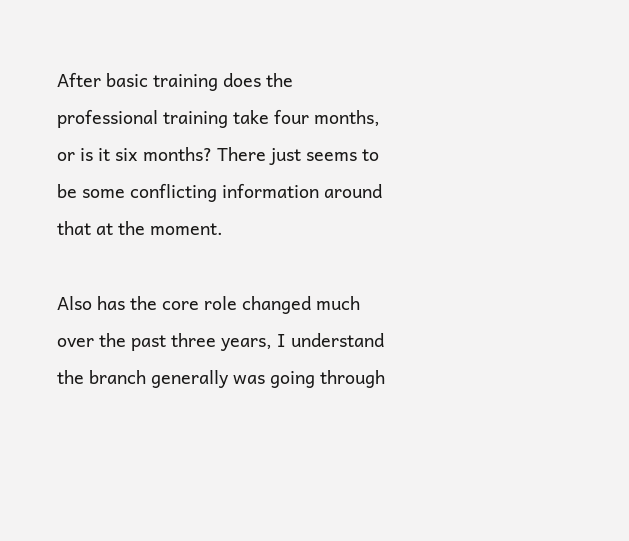After basic training does the professional training take four months, or is it six months? There just seems to be some conflicting information around that at the moment.

Also has the core role changed much over the past three years, I understand the branch generally was going through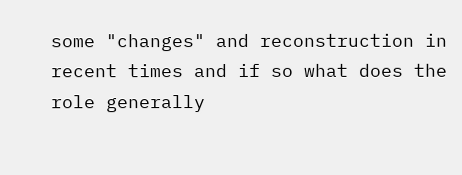some "changes" and reconstruction in recent times and if so what does the role generally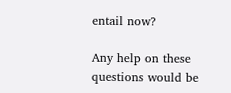entail now?

Any help on these questions would be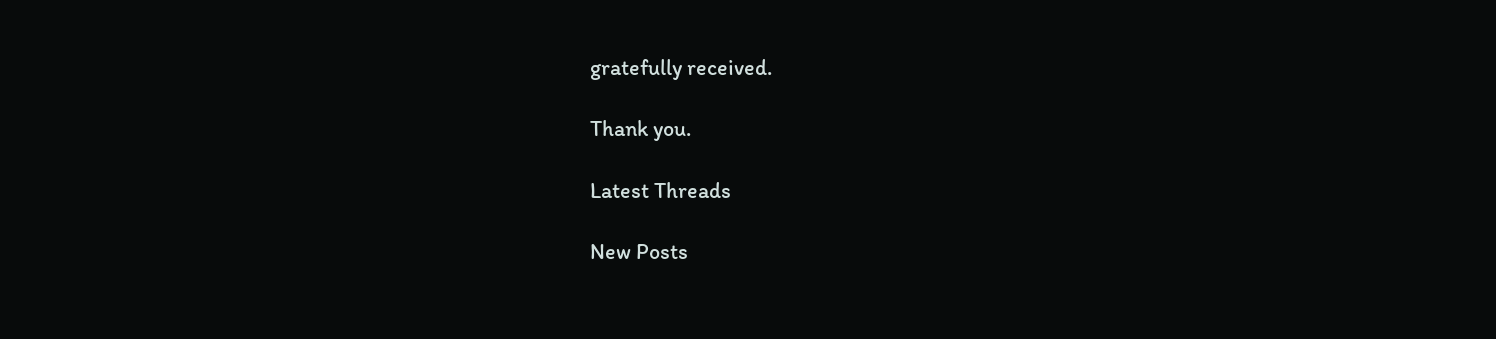gratefully received.

Thank you.

Latest Threads

New Posts